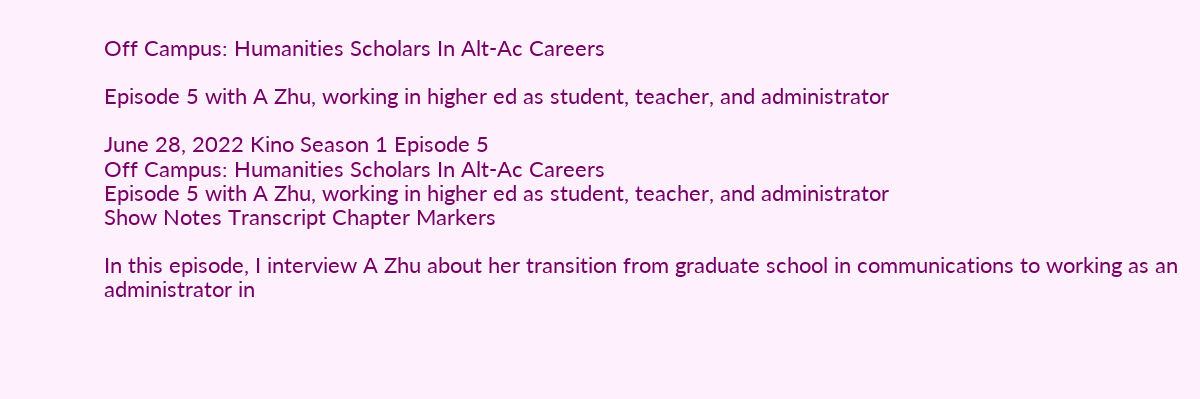Off Campus: Humanities Scholars In Alt-Ac Careers

Episode 5 with A Zhu, working in higher ed as student, teacher, and administrator

June 28, 2022 Kino Season 1 Episode 5
Off Campus: Humanities Scholars In Alt-Ac Careers
Episode 5 with A Zhu, working in higher ed as student, teacher, and administrator
Show Notes Transcript Chapter Markers

In this episode, I interview A Zhu about her transition from graduate school in communications to working as an administrator in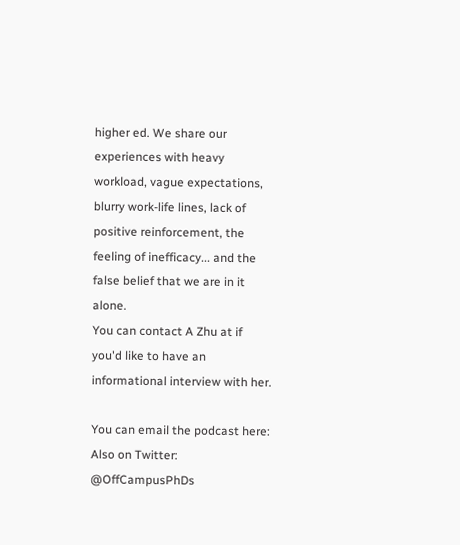higher ed. We share our experiences with heavy workload, vague expectations, blurry work-life lines, lack of positive reinforcement, the feeling of inefficacy... and the false belief that we are in it alone.
You can contact A Zhu at if you'd like to have an informational interview with her.

You can email the podcast here:
Also on Twitter: @OffCampusPhDs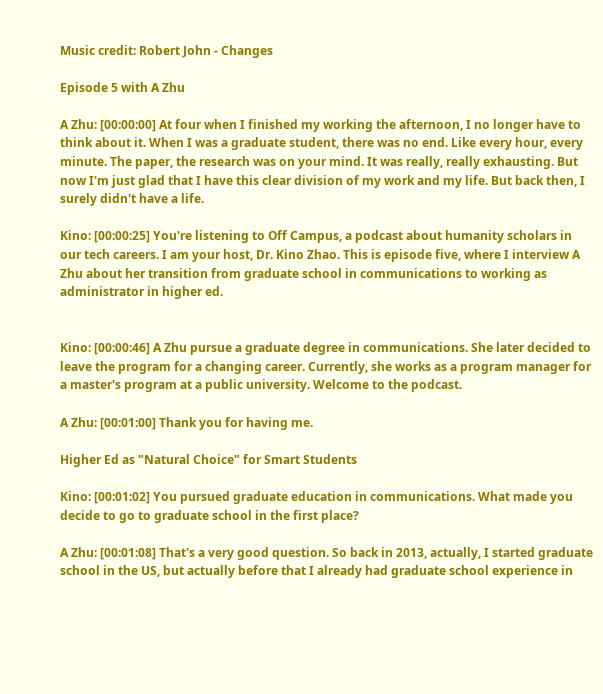Music credit: Robert John - Changes

Episode 5 with A Zhu

A Zhu: [00:00:00] At four when I finished my working the afternoon, I no longer have to think about it. When I was a graduate student, there was no end. Like every hour, every minute. The paper, the research was on your mind. It was really, really exhausting. But now I'm just glad that I have this clear division of my work and my life. But back then, I surely didn't have a life.

Kino: [00:00:25] You're listening to Off Campus, a podcast about humanity scholars in our tech careers. I am your host, Dr. Kino Zhao. This is episode five, where I interview A Zhu about her transition from graduate school in communications to working as administrator in higher ed.


Kino: [00:00:46] A Zhu pursue a graduate degree in communications. She later decided to leave the program for a changing career. Currently, she works as a program manager for a master's program at a public university. Welcome to the podcast.

A Zhu: [00:01:00] Thank you for having me.

Higher Ed as "Natural Choice" for Smart Students

Kino: [00:01:02] You pursued graduate education in communications. What made you decide to go to graduate school in the first place?

A Zhu: [00:01:08] That's a very good question. So back in 2013, actually, I started graduate school in the US, but actually before that I already had graduate school experience in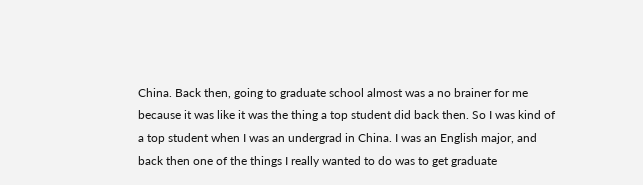China. Back then, going to graduate school almost was a no brainer for me because it was like it was the thing a top student did back then. So I was kind of a top student when I was an undergrad in China. I was an English major, and back then one of the things I really wanted to do was to get graduate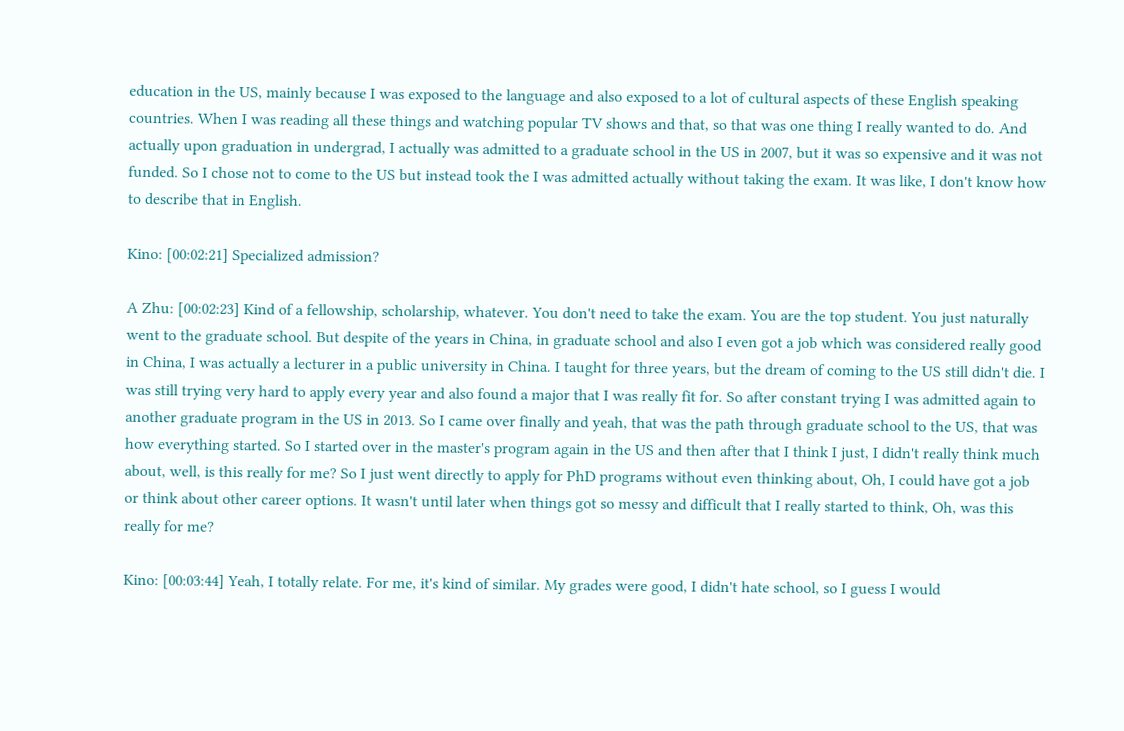education in the US, mainly because I was exposed to the language and also exposed to a lot of cultural aspects of these English speaking countries. When I was reading all these things and watching popular TV shows and that, so that was one thing I really wanted to do. And actually upon graduation in undergrad, I actually was admitted to a graduate school in the US in 2007, but it was so expensive and it was not funded. So I chose not to come to the US but instead took the I was admitted actually without taking the exam. It was like, I don't know how to describe that in English.

Kino: [00:02:21] Specialized admission?

A Zhu: [00:02:23] Kind of a fellowship, scholarship, whatever. You don't need to take the exam. You are the top student. You just naturally went to the graduate school. But despite of the years in China, in graduate school and also I even got a job which was considered really good in China, I was actually a lecturer in a public university in China. I taught for three years, but the dream of coming to the US still didn't die. I was still trying very hard to apply every year and also found a major that I was really fit for. So after constant trying I was admitted again to another graduate program in the US in 2013. So I came over finally and yeah, that was the path through graduate school to the US, that was how everything started. So I started over in the master's program again in the US and then after that I think I just, I didn't really think much about, well, is this really for me? So I just went directly to apply for PhD programs without even thinking about, Oh, I could have got a job or think about other career options. It wasn't until later when things got so messy and difficult that I really started to think, Oh, was this really for me?

Kino: [00:03:44] Yeah, I totally relate. For me, it's kind of similar. My grades were good, I didn't hate school, so I guess I would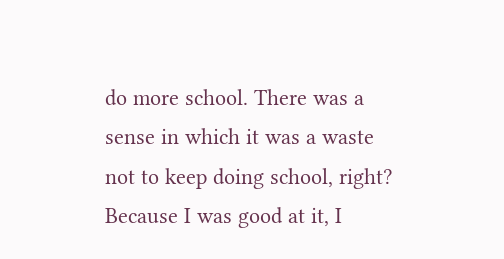do more school. There was a sense in which it was a waste not to keep doing school, right? Because I was good at it, I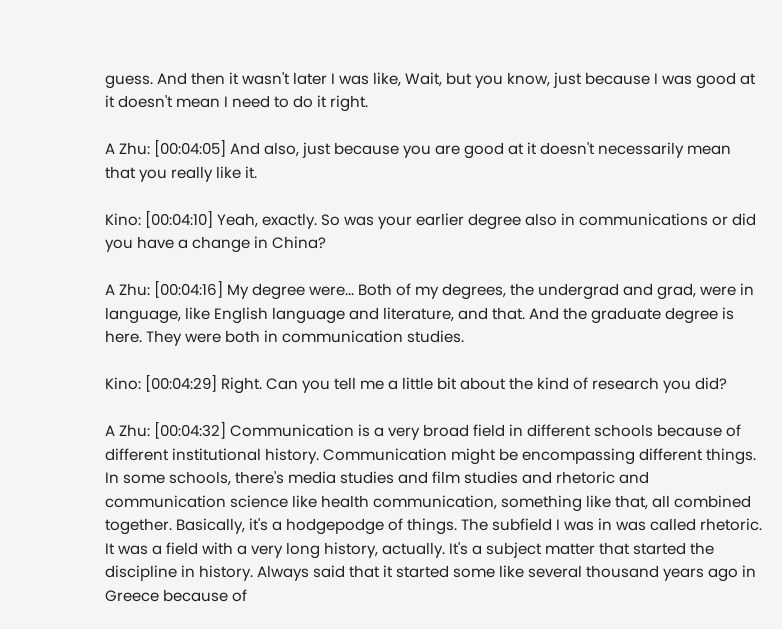guess. And then it wasn't later I was like, Wait, but you know, just because I was good at it doesn't mean I need to do it right.

A Zhu: [00:04:05] And also, just because you are good at it doesn't necessarily mean that you really like it.

Kino: [00:04:10] Yeah, exactly. So was your earlier degree also in communications or did you have a change in China?

A Zhu: [00:04:16] My degree were... Both of my degrees, the undergrad and grad, were in language, like English language and literature, and that. And the graduate degree is here. They were both in communication studies.

Kino: [00:04:29] Right. Can you tell me a little bit about the kind of research you did?

A Zhu: [00:04:32] Communication is a very broad field in different schools because of different institutional history. Communication might be encompassing different things. In some schools, there's media studies and film studies and rhetoric and communication science like health communication, something like that, all combined together. Basically, it's a hodgepodge of things. The subfield I was in was called rhetoric. It was a field with a very long history, actually. It's a subject matter that started the discipline in history. Always said that it started some like several thousand years ago in Greece because of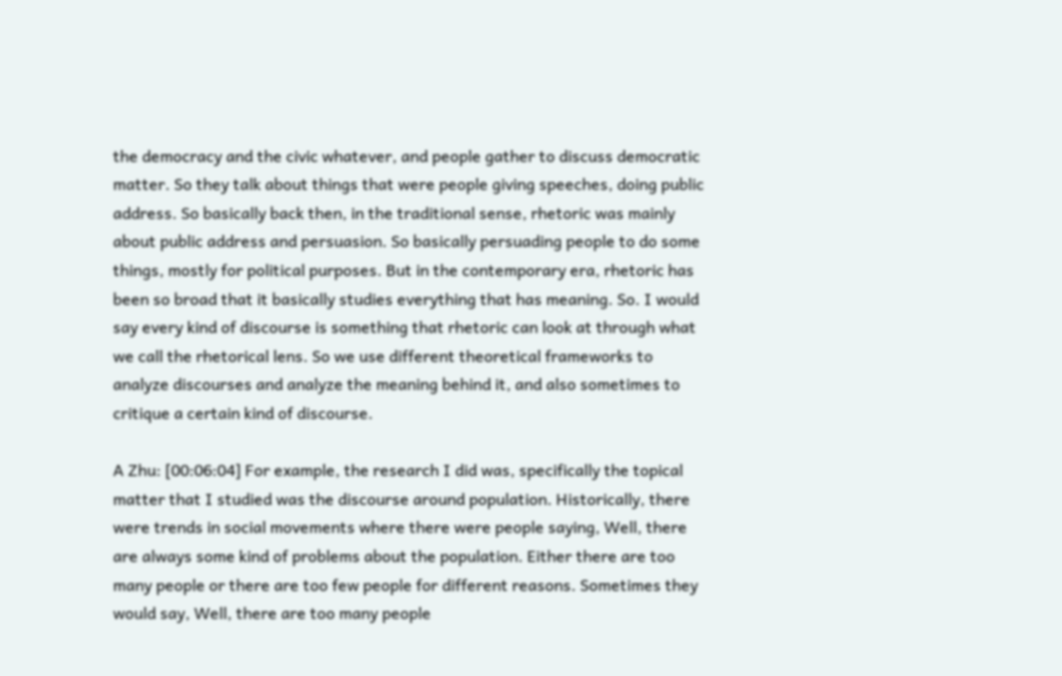the democracy and the civic whatever, and people gather to discuss democratic matter. So they talk about things that were people giving speeches, doing public address. So basically back then, in the traditional sense, rhetoric was mainly about public address and persuasion. So basically persuading people to do some things, mostly for political purposes. But in the contemporary era, rhetoric has been so broad that it basically studies everything that has meaning. So. I would say every kind of discourse is something that rhetoric can look at through what we call the rhetorical lens. So we use different theoretical frameworks to analyze discourses and analyze the meaning behind it, and also sometimes to critique a certain kind of discourse.

A Zhu: [00:06:04] For example, the research I did was, specifically the topical matter that I studied was the discourse around population. Historically, there were trends in social movements where there were people saying, Well, there are always some kind of problems about the population. Either there are too many people or there are too few people for different reasons. Sometimes they would say, Well, there are too many people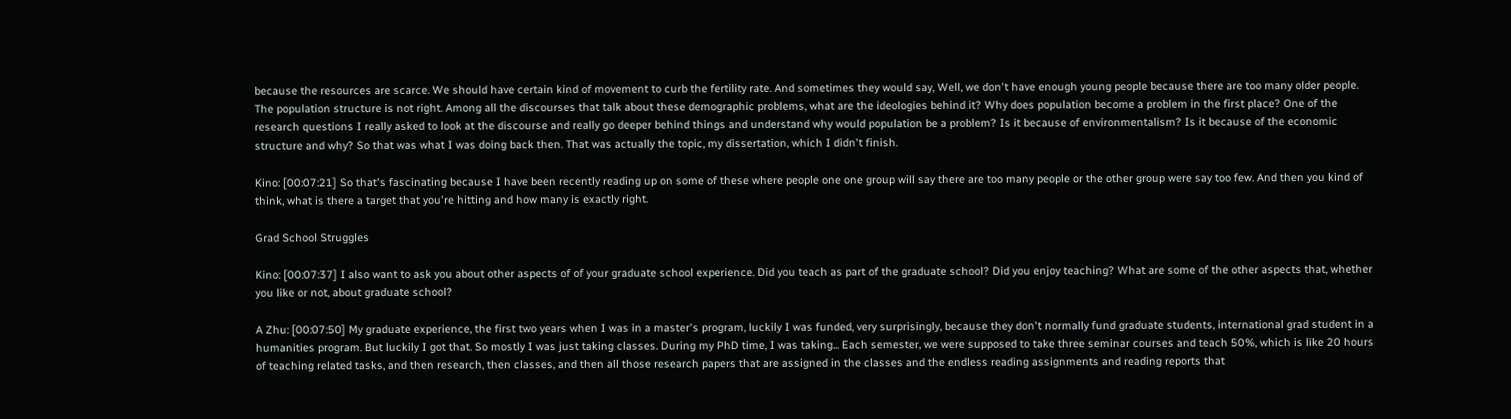because the resources are scarce. We should have certain kind of movement to curb the fertility rate. And sometimes they would say, Well, we don't have enough young people because there are too many older people. The population structure is not right. Among all the discourses that talk about these demographic problems, what are the ideologies behind it? Why does population become a problem in the first place? One of the research questions I really asked to look at the discourse and really go deeper behind things and understand why would population be a problem? Is it because of environmentalism? Is it because of the economic structure and why? So that was what I was doing back then. That was actually the topic, my dissertation, which I didn't finish.

Kino: [00:07:21] So that's fascinating because I have been recently reading up on some of these where people one one group will say there are too many people or the other group were say too few. And then you kind of think, what is there a target that you're hitting and how many is exactly right.

Grad School Struggles

Kino: [00:07:37] I also want to ask you about other aspects of of your graduate school experience. Did you teach as part of the graduate school? Did you enjoy teaching? What are some of the other aspects that, whether you like or not, about graduate school?

A Zhu: [00:07:50] My graduate experience, the first two years when I was in a master's program, luckily I was funded, very surprisingly, because they don't normally fund graduate students, international grad student in a humanities program. But luckily I got that. So mostly I was just taking classes. During my PhD time, I was taking... Each semester, we were supposed to take three seminar courses and teach 50%, which is like 20 hours of teaching related tasks, and then research, then classes, and then all those research papers that are assigned in the classes and the endless reading assignments and reading reports that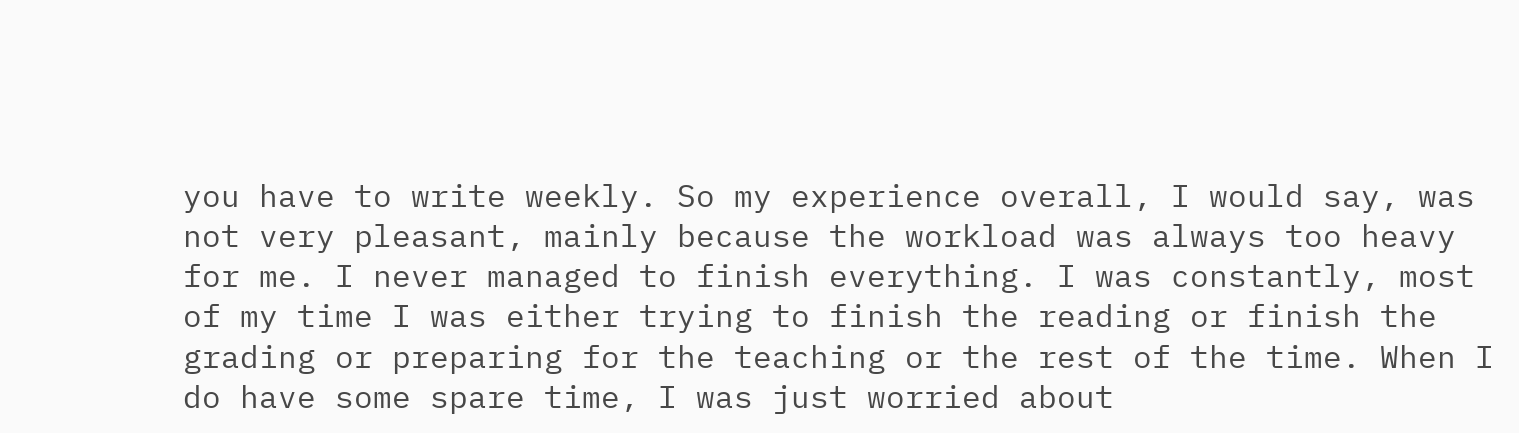you have to write weekly. So my experience overall, I would say, was not very pleasant, mainly because the workload was always too heavy for me. I never managed to finish everything. I was constantly, most of my time I was either trying to finish the reading or finish the grading or preparing for the teaching or the rest of the time. When I do have some spare time, I was just worried about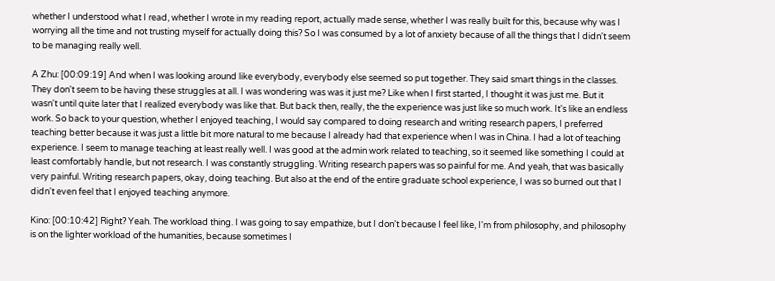whether I understood what I read, whether I wrote in my reading report, actually made sense, whether I was really built for this, because why was I worrying all the time and not trusting myself for actually doing this? So I was consumed by a lot of anxiety because of all the things that I didn't seem to be managing really well.

A Zhu: [00:09:19] And when I was looking around like everybody, everybody else seemed so put together. They said smart things in the classes. They don't seem to be having these struggles at all. I was wondering was was it just me? Like when I first started, I thought it was just me. But it wasn't until quite later that I realized everybody was like that. But back then, really, the the experience was just like so much work. It's like an endless work. So back to your question, whether I enjoyed teaching, I would say compared to doing research and writing research papers, I preferred teaching better because it was just a little bit more natural to me because I already had that experience when I was in China. I had a lot of teaching experience. I seem to manage teaching at least really well. I was good at the admin work related to teaching, so it seemed like something I could at least comfortably handle, but not research. I was constantly struggling. Writing research papers was so painful for me. And yeah, that was basically very painful. Writing research papers, okay, doing teaching. But also at the end of the entire graduate school experience, I was so burned out that I didn't even feel that I enjoyed teaching anymore.

Kino: [00:10:42] Right? Yeah. The workload thing. I was going to say empathize, but I don't because I feel like, I'm from philosophy, and philosophy is on the lighter workload of the humanities, because sometimes I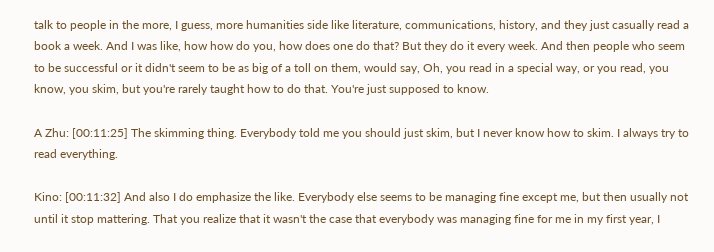talk to people in the more, I guess, more humanities side like literature, communications, history, and they just casually read a book a week. And I was like, how how do you, how does one do that? But they do it every week. And then people who seem to be successful or it didn't seem to be as big of a toll on them, would say, Oh, you read in a special way, or you read, you know, you skim, but you're rarely taught how to do that. You're just supposed to know.

A Zhu: [00:11:25] The skimming thing. Everybody told me you should just skim, but I never know how to skim. I always try to read everything.

Kino: [00:11:32] And also I do emphasize the like. Everybody else seems to be managing fine except me, but then usually not until it stop mattering. That you realize that it wasn't the case that everybody was managing fine for me in my first year, I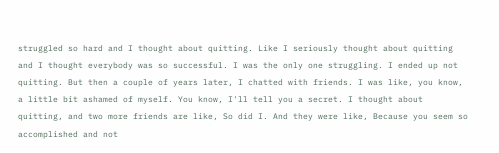struggled so hard and I thought about quitting. Like I seriously thought about quitting and I thought everybody was so successful. I was the only one struggling. I ended up not quitting. But then a couple of years later, I chatted with friends. I was like, you know, a little bit ashamed of myself. You know, I'll tell you a secret. I thought about quitting, and two more friends are like, So did I. And they were like, Because you seem so accomplished and not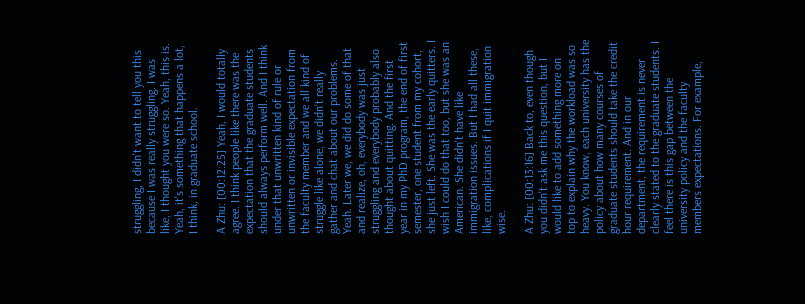struggling, I didn't want to tell you this because I was really struggling. I was like, I thought you were so. Yeah, this is. Yeah, it's something that happens a lot, I think, in graduate school.

A Zhu: [00:12:25] Yeah, I would totally agree. I think people like there was the expectation that the graduate students should always perform well. And I think under that unwritten kind of rule or unwritten or invisible expectation from the faculty member and we all kind of struggle like alone, we didn't really gather and chat about our problems. Yeah. Later we, we did do some of that and realize, oh, everybody was just struggling and everybody probably also thought about quitting. And the first year in my PhD program, the end of first semester, one student from my cohort, she just left. She was the early quitters. I wish I could do that too, but she was an American. She didn't have like immigration issues. But I had all these, like, complications if I quit immigration wise.

A Zhu: [00:13:16] Back to, even though you didn't ask me this question, but I would like to add something more on top to explain why the workload was so heavy. You know, each university has the policy about how many courses of graduate students should take the credit hour requirement. And in our department, the requirement is never clearly stated to the graduate students. I feel there is this gap between the university policy and the faculty members expectations. For example,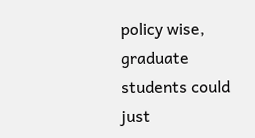policy wise, graduate students could just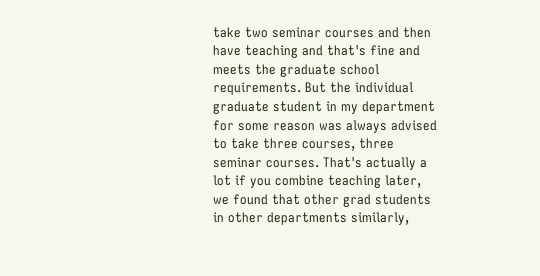take two seminar courses and then have teaching and that's fine and meets the graduate school requirements. But the individual graduate student in my department for some reason was always advised to take three courses, three seminar courses. That's actually a lot if you combine teaching later, we found that other grad students in other departments similarly,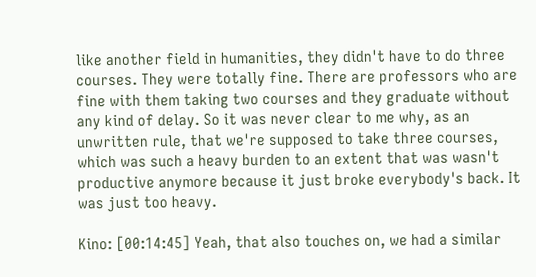like another field in humanities, they didn't have to do three courses. They were totally fine. There are professors who are fine with them taking two courses and they graduate without any kind of delay. So it was never clear to me why, as an unwritten rule, that we're supposed to take three courses, which was such a heavy burden to an extent that was wasn't productive anymore because it just broke everybody's back. It was just too heavy.

Kino: [00:14:45] Yeah, that also touches on, we had a similar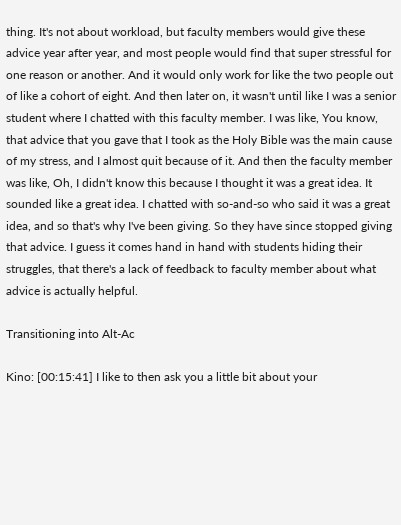thing. It's not about workload, but faculty members would give these advice year after year, and most people would find that super stressful for one reason or another. And it would only work for like the two people out of like a cohort of eight. And then later on, it wasn't until like I was a senior student where I chatted with this faculty member. I was like, You know, that advice that you gave that I took as the Holy Bible was the main cause of my stress, and I almost quit because of it. And then the faculty member was like, Oh, I didn't know this because I thought it was a great idea. It sounded like a great idea. I chatted with so-and-so who said it was a great idea, and so that's why I've been giving. So they have since stopped giving that advice. I guess it comes hand in hand with students hiding their struggles, that there's a lack of feedback to faculty member about what advice is actually helpful.

Transitioning into Alt-Ac

Kino: [00:15:41] I like to then ask you a little bit about your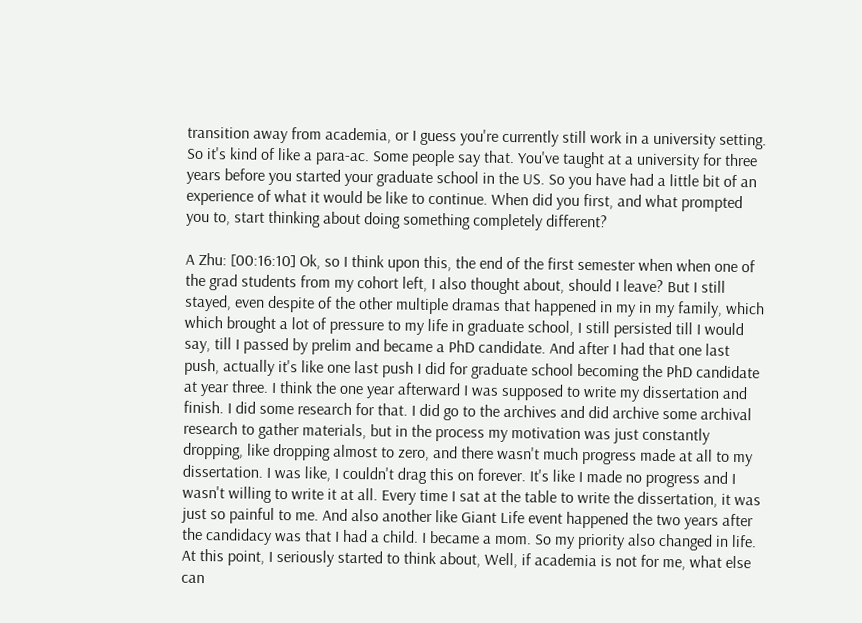transition away from academia, or I guess you're currently still work in a university setting. So it's kind of like a para-ac. Some people say that. You've taught at a university for three years before you started your graduate school in the US. So you have had a little bit of an experience of what it would be like to continue. When did you first, and what prompted you to, start thinking about doing something completely different?

A Zhu: [00:16:10] Ok, so I think upon this, the end of the first semester when when one of the grad students from my cohort left, I also thought about, should I leave? But I still stayed, even despite of the other multiple dramas that happened in my in my family, which which brought a lot of pressure to my life in graduate school, I still persisted till I would say, till I passed by prelim and became a PhD candidate. And after I had that one last push, actually it's like one last push I did for graduate school becoming the PhD candidate at year three. I think the one year afterward I was supposed to write my dissertation and finish. I did some research for that. I did go to the archives and did archive some archival research to gather materials, but in the process my motivation was just constantly dropping, like dropping almost to zero, and there wasn't much progress made at all to my dissertation. I was like, I couldn't drag this on forever. It's like I made no progress and I wasn't willing to write it at all. Every time I sat at the table to write the dissertation, it was just so painful to me. And also another like Giant Life event happened the two years after the candidacy was that I had a child. I became a mom. So my priority also changed in life. At this point, I seriously started to think about, Well, if academia is not for me, what else can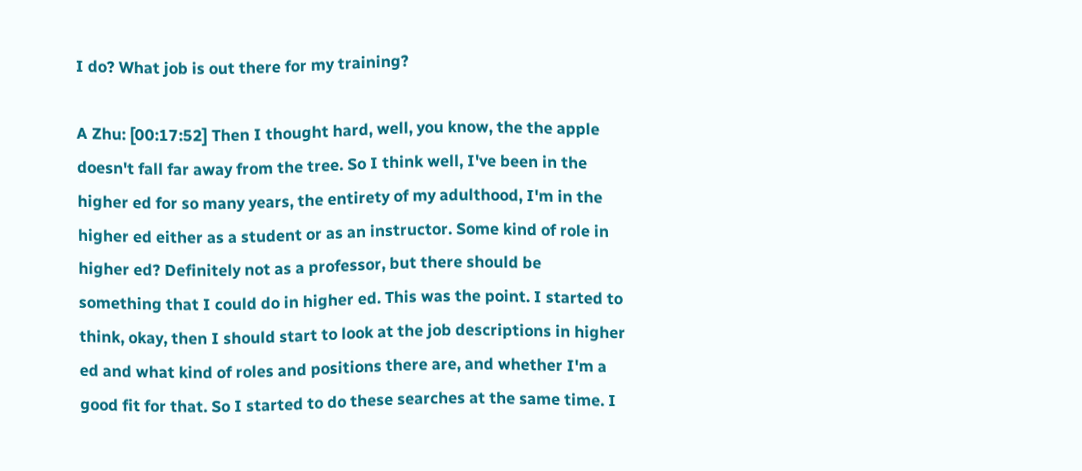I do? What job is out there for my training?

A Zhu: [00:17:52] Then I thought hard, well, you know, the the apple doesn't fall far away from the tree. So I think well, I've been in the higher ed for so many years, the entirety of my adulthood, I'm in the higher ed either as a student or as an instructor. Some kind of role in higher ed? Definitely not as a professor, but there should be something that I could do in higher ed. This was the point. I started to think, okay, then I should start to look at the job descriptions in higher ed and what kind of roles and positions there are, and whether I'm a good fit for that. So I started to do these searches at the same time. I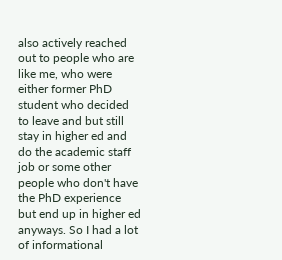also actively reached out to people who are like me, who were either former PhD student who decided to leave and but still stay in higher ed and do the academic staff job or some other people who don't have the PhD experience but end up in higher ed anyways. So I had a lot of informational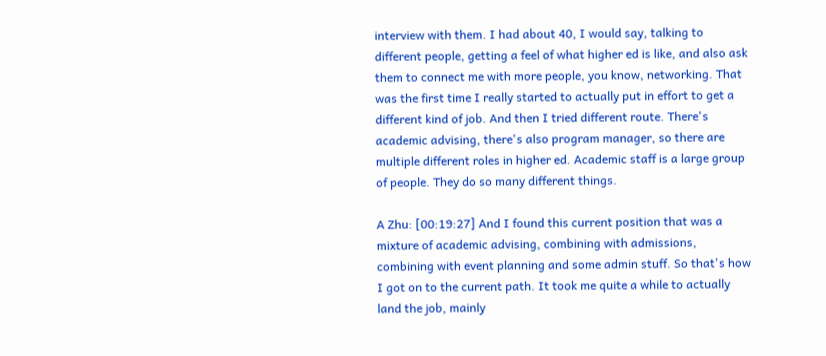interview with them. I had about 40, I would say, talking to different people, getting a feel of what higher ed is like, and also ask them to connect me with more people, you know, networking. That was the first time I really started to actually put in effort to get a different kind of job. And then I tried different route. There's academic advising, there's also program manager, so there are multiple different roles in higher ed. Academic staff is a large group of people. They do so many different things.

A Zhu: [00:19:27] And I found this current position that was a mixture of academic advising, combining with admissions, combining with event planning and some admin stuff. So that's how I got on to the current path. It took me quite a while to actually land the job, mainly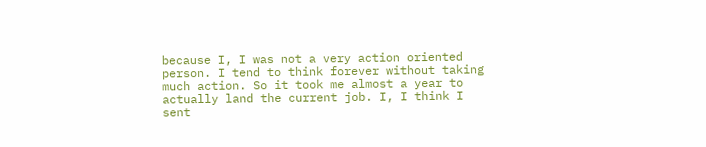because I, I was not a very action oriented person. I tend to think forever without taking much action. So it took me almost a year to actually land the current job. I, I think I sent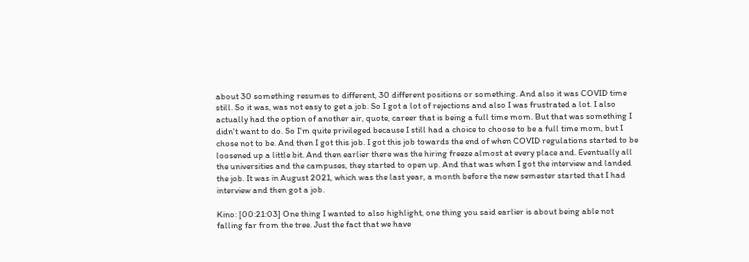about 30 something resumes to different, 30 different positions or something. And also it was COVID time still. So it was, was not easy to get a job. So I got a lot of rejections and also I was frustrated a lot. I also actually had the option of another air, quote, career that is being a full time mom. But that was something I didn't want to do. So I'm quite privileged because I still had a choice to choose to be a full time mom, but I chose not to be. And then I got this job. I got this job towards the end of when COVID regulations started to be loosened up a little bit. And then earlier there was the hiring freeze almost at every place and. Eventually all the universities and the campuses, they started to open up. And that was when I got the interview and landed the job. It was in August 2021, which was the last year, a month before the new semester started that I had interview and then got a job.

Kino: [00:21:03] One thing I wanted to also highlight, one thing you said earlier is about being able not falling far from the tree. Just the fact that we have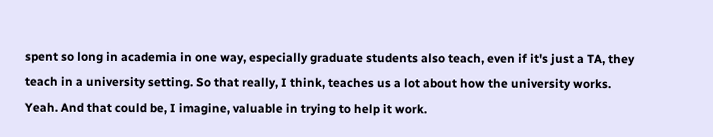spent so long in academia in one way, especially graduate students also teach, even if it's just a TA, they teach in a university setting. So that really, I think, teaches us a lot about how the university works. Yeah. And that could be, I imagine, valuable in trying to help it work.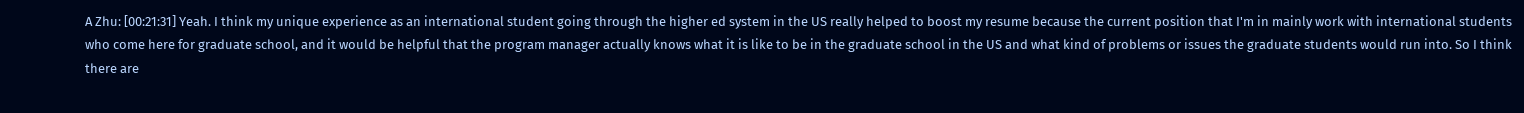A Zhu: [00:21:31] Yeah. I think my unique experience as an international student going through the higher ed system in the US really helped to boost my resume because the current position that I'm in mainly work with international students who come here for graduate school, and it would be helpful that the program manager actually knows what it is like to be in the graduate school in the US and what kind of problems or issues the graduate students would run into. So I think there are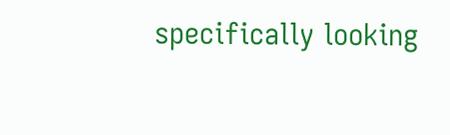specifically looking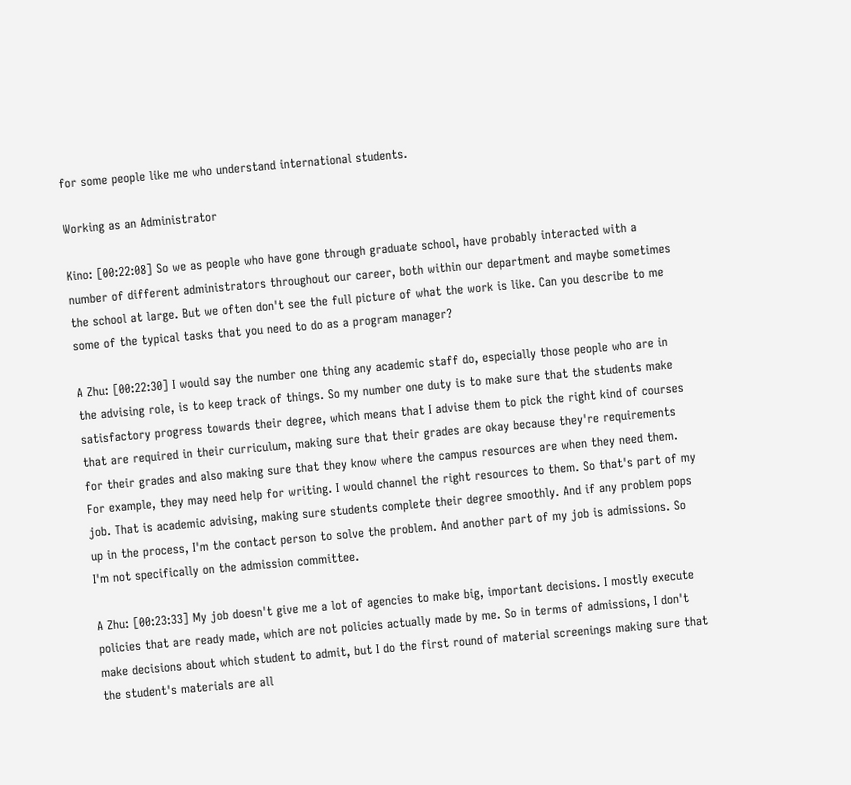for some people like me who understand international students.

Working as an Administrator

Kino: [00:22:08] So we as people who have gone through graduate school, have probably interacted with a number of different administrators throughout our career, both within our department and maybe sometimes the school at large. But we often don't see the full picture of what the work is like. Can you describe to me some of the typical tasks that you need to do as a program manager?

A Zhu: [00:22:30] I would say the number one thing any academic staff do, especially those people who are in the advising role, is to keep track of things. So my number one duty is to make sure that the students make satisfactory progress towards their degree, which means that I advise them to pick the right kind of courses that are required in their curriculum, making sure that their grades are okay because they're requirements for their grades and also making sure that they know where the campus resources are when they need them. For example, they may need help for writing. I would channel the right resources to them. So that's part of my job. That is academic advising, making sure students complete their degree smoothly. And if any problem pops up in the process, I'm the contact person to solve the problem. And another part of my job is admissions. So I'm not specifically on the admission committee.

A Zhu: [00:23:33] My job doesn't give me a lot of agencies to make big, important decisions. I mostly execute policies that are ready made, which are not policies actually made by me. So in terms of admissions, I don't make decisions about which student to admit, but I do the first round of material screenings making sure that the student's materials are all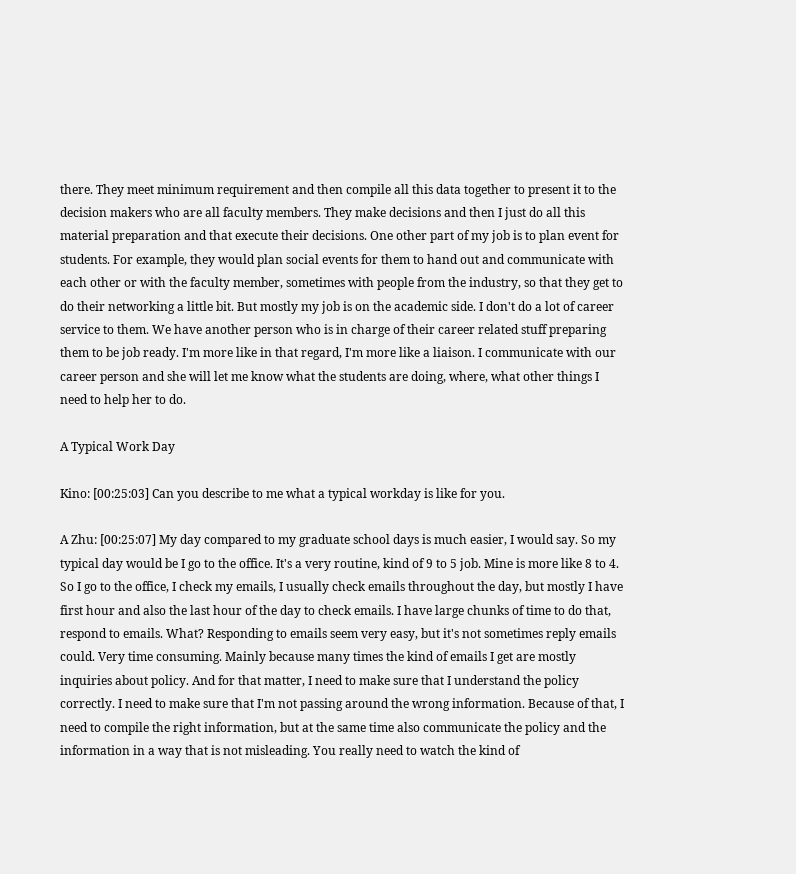there. They meet minimum requirement and then compile all this data together to present it to the decision makers who are all faculty members. They make decisions and then I just do all this material preparation and that execute their decisions. One other part of my job is to plan event for students. For example, they would plan social events for them to hand out and communicate with each other or with the faculty member, sometimes with people from the industry, so that they get to do their networking a little bit. But mostly my job is on the academic side. I don't do a lot of career service to them. We have another person who is in charge of their career related stuff preparing them to be job ready. I'm more like in that regard, I'm more like a liaison. I communicate with our career person and she will let me know what the students are doing, where, what other things I need to help her to do.

A Typical Work Day

Kino: [00:25:03] Can you describe to me what a typical workday is like for you.

A Zhu: [00:25:07] My day compared to my graduate school days is much easier, I would say. So my typical day would be I go to the office. It's a very routine, kind of 9 to 5 job. Mine is more like 8 to 4. So I go to the office, I check my emails, I usually check emails throughout the day, but mostly I have first hour and also the last hour of the day to check emails. I have large chunks of time to do that, respond to emails. What? Responding to emails seem very easy, but it's not sometimes reply emails could. Very time consuming. Mainly because many times the kind of emails I get are mostly inquiries about policy. And for that matter, I need to make sure that I understand the policy correctly. I need to make sure that I'm not passing around the wrong information. Because of that, I need to compile the right information, but at the same time also communicate the policy and the information in a way that is not misleading. You really need to watch the kind of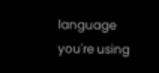language you're using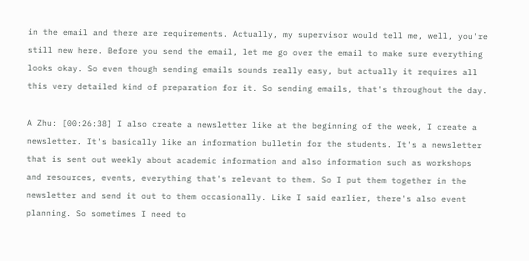in the email and there are requirements. Actually, my supervisor would tell me, well, you're still new here. Before you send the email, let me go over the email to make sure everything looks okay. So even though sending emails sounds really easy, but actually it requires all this very detailed kind of preparation for it. So sending emails, that's throughout the day.

A Zhu: [00:26:38] I also create a newsletter like at the beginning of the week, I create a newsletter. It's basically like an information bulletin for the students. It's a newsletter that is sent out weekly about academic information and also information such as workshops and resources, events, everything that's relevant to them. So I put them together in the newsletter and send it out to them occasionally. Like I said earlier, there's also event planning. So sometimes I need to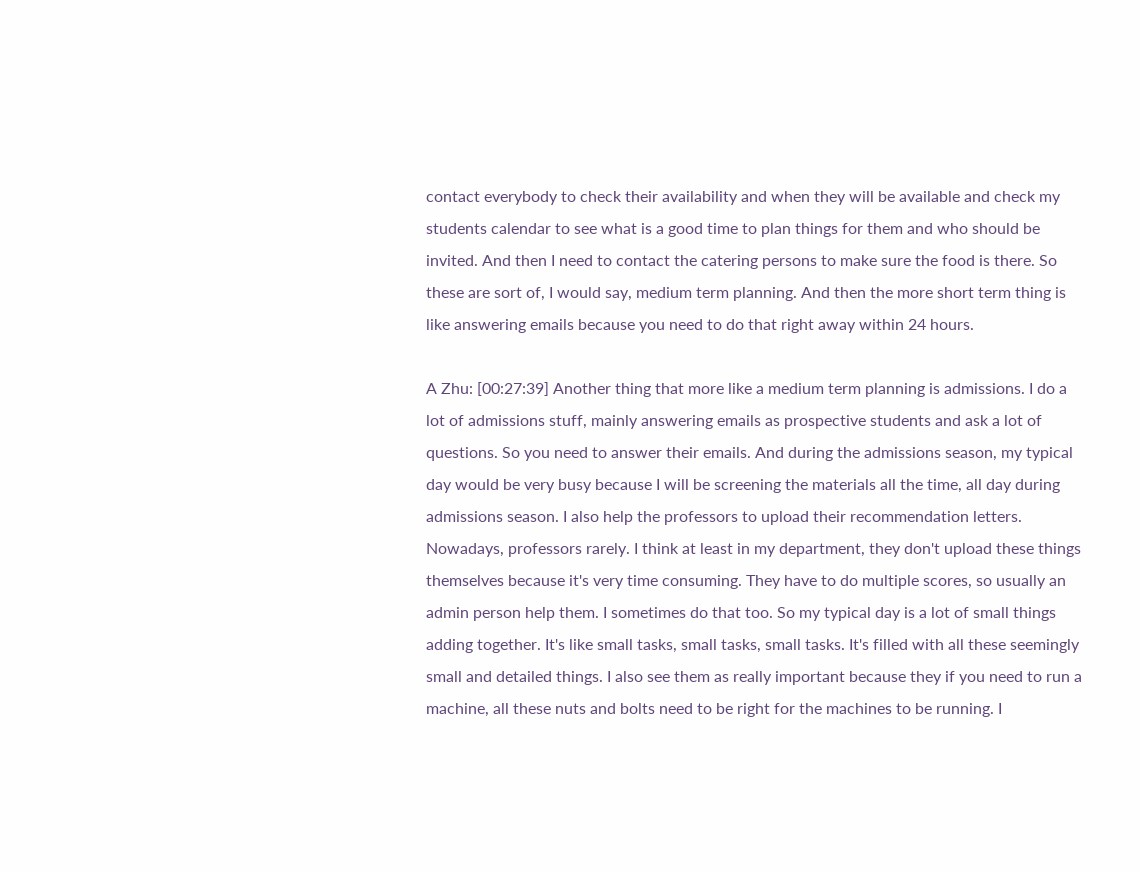contact everybody to check their availability and when they will be available and check my students calendar to see what is a good time to plan things for them and who should be invited. And then I need to contact the catering persons to make sure the food is there. So these are sort of, I would say, medium term planning. And then the more short term thing is like answering emails because you need to do that right away within 24 hours.

A Zhu: [00:27:39] Another thing that more like a medium term planning is admissions. I do a lot of admissions stuff, mainly answering emails as prospective students and ask a lot of questions. So you need to answer their emails. And during the admissions season, my typical day would be very busy because I will be screening the materials all the time, all day during admissions season. I also help the professors to upload their recommendation letters. Nowadays, professors rarely. I think at least in my department, they don't upload these things themselves because it's very time consuming. They have to do multiple scores, so usually an admin person help them. I sometimes do that too. So my typical day is a lot of small things adding together. It's like small tasks, small tasks, small tasks. It's filled with all these seemingly small and detailed things. I also see them as really important because they if you need to run a machine, all these nuts and bolts need to be right for the machines to be running. I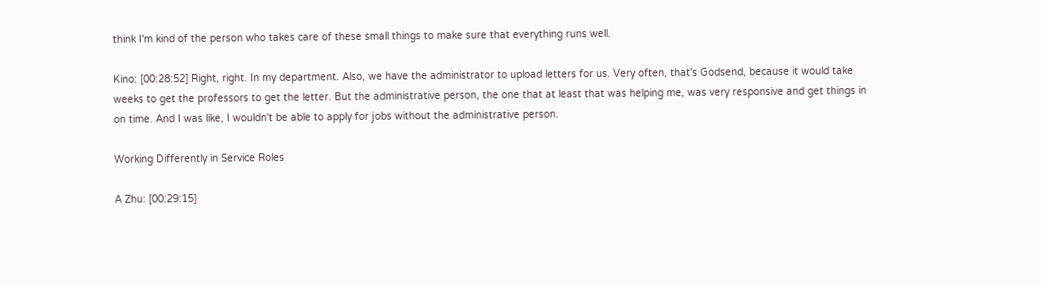think I'm kind of the person who takes care of these small things to make sure that everything runs well.

Kino: [00:28:52] Right, right. In my department. Also, we have the administrator to upload letters for us. Very often, that's Godsend, because it would take weeks to get the professors to get the letter. But the administrative person, the one that at least that was helping me, was very responsive and get things in on time. And I was like, I wouldn't be able to apply for jobs without the administrative person.

Working Differently in Service Roles

A Zhu: [00:29:15]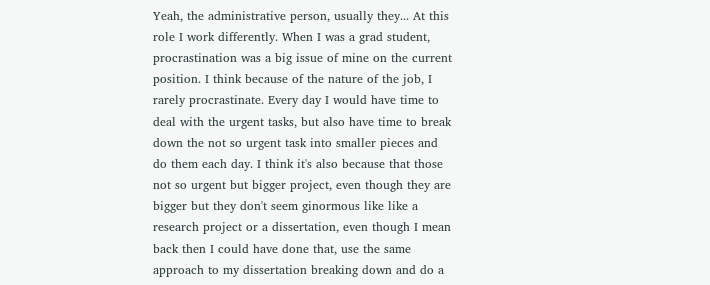Yeah, the administrative person, usually they... At this role I work differently. When I was a grad student, procrastination was a big issue of mine on the current position. I think because of the nature of the job, I rarely procrastinate. Every day I would have time to deal with the urgent tasks, but also have time to break down the not so urgent task into smaller pieces and do them each day. I think it's also because that those not so urgent but bigger project, even though they are bigger but they don't seem ginormous like like a research project or a dissertation, even though I mean back then I could have done that, use the same approach to my dissertation breaking down and do a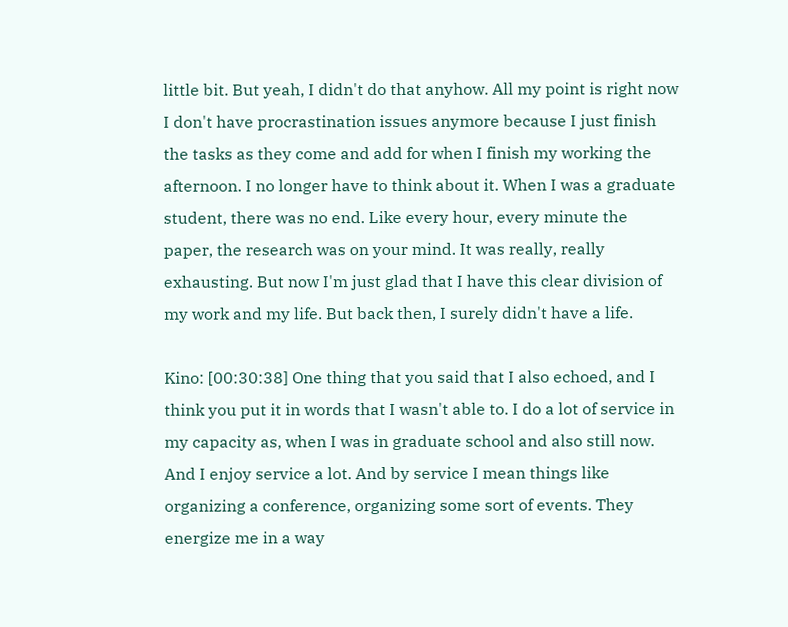little bit. But yeah, I didn't do that anyhow. All my point is right now I don't have procrastination issues anymore because I just finish the tasks as they come and add for when I finish my working the afternoon. I no longer have to think about it. When I was a graduate student, there was no end. Like every hour, every minute the paper, the research was on your mind. It was really, really exhausting. But now I'm just glad that I have this clear division of my work and my life. But back then, I surely didn't have a life.

Kino: [00:30:38] One thing that you said that I also echoed, and I think you put it in words that I wasn't able to. I do a lot of service in my capacity as, when I was in graduate school and also still now. And I enjoy service a lot. And by service I mean things like organizing a conference, organizing some sort of events. They energize me in a way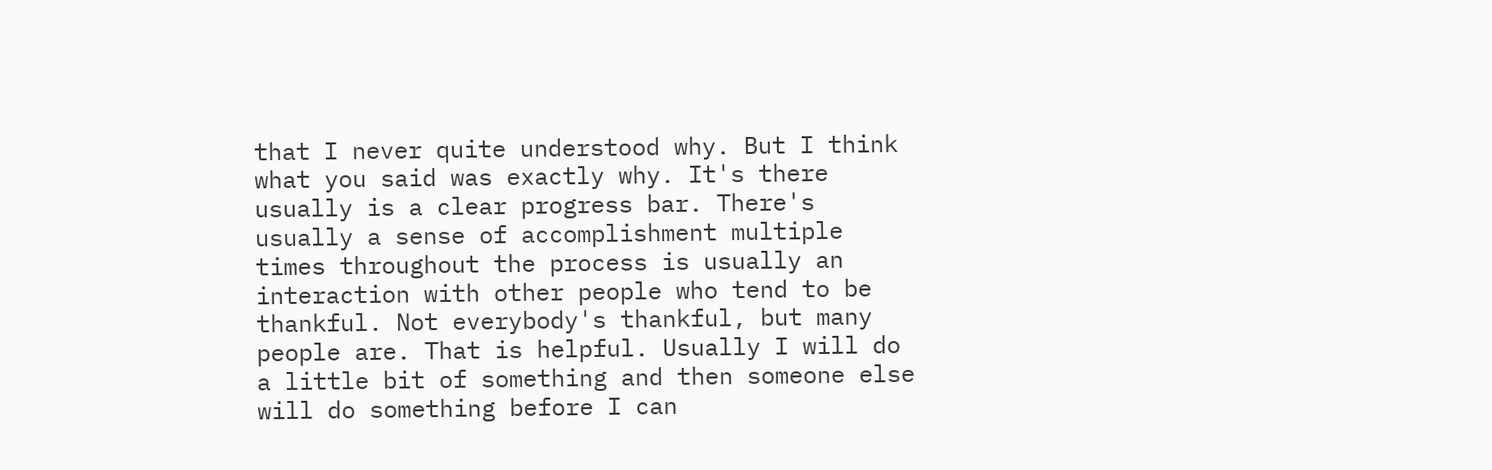that I never quite understood why. But I think what you said was exactly why. It's there usually is a clear progress bar. There's usually a sense of accomplishment multiple times throughout the process is usually an interaction with other people who tend to be thankful. Not everybody's thankful, but many people are. That is helpful. Usually I will do a little bit of something and then someone else will do something before I can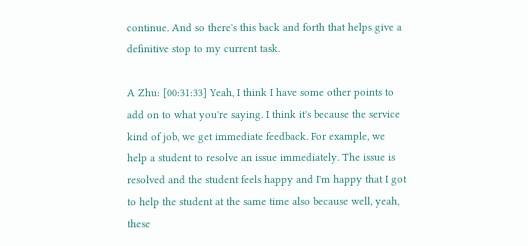continue. And so there's this back and forth that helps give a definitive stop to my current task.

A Zhu: [00:31:33] Yeah, I think I have some other points to add on to what you're saying. I think it's because the service kind of job, we get immediate feedback. For example, we help a student to resolve an issue immediately. The issue is resolved and the student feels happy and I'm happy that I got to help the student at the same time also because well, yeah, these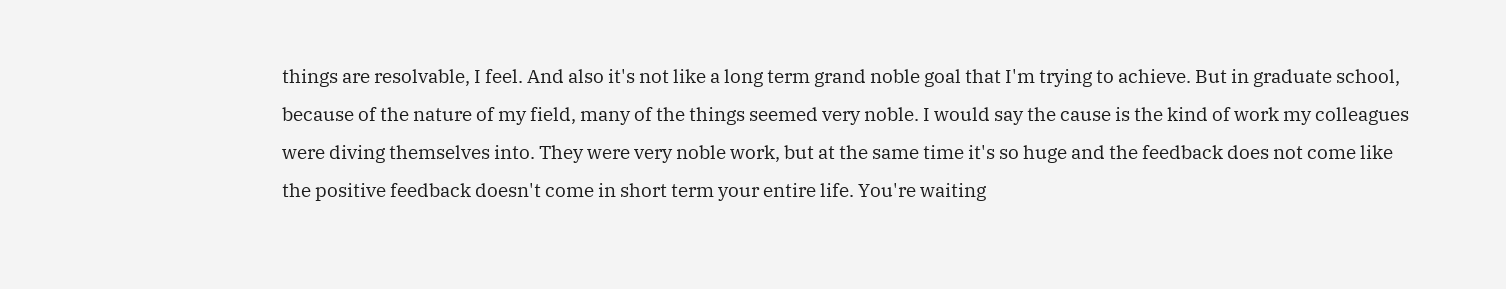things are resolvable, I feel. And also it's not like a long term grand noble goal that I'm trying to achieve. But in graduate school, because of the nature of my field, many of the things seemed very noble. I would say the cause is the kind of work my colleagues were diving themselves into. They were very noble work, but at the same time it's so huge and the feedback does not come like the positive feedback doesn't come in short term your entire life. You're waiting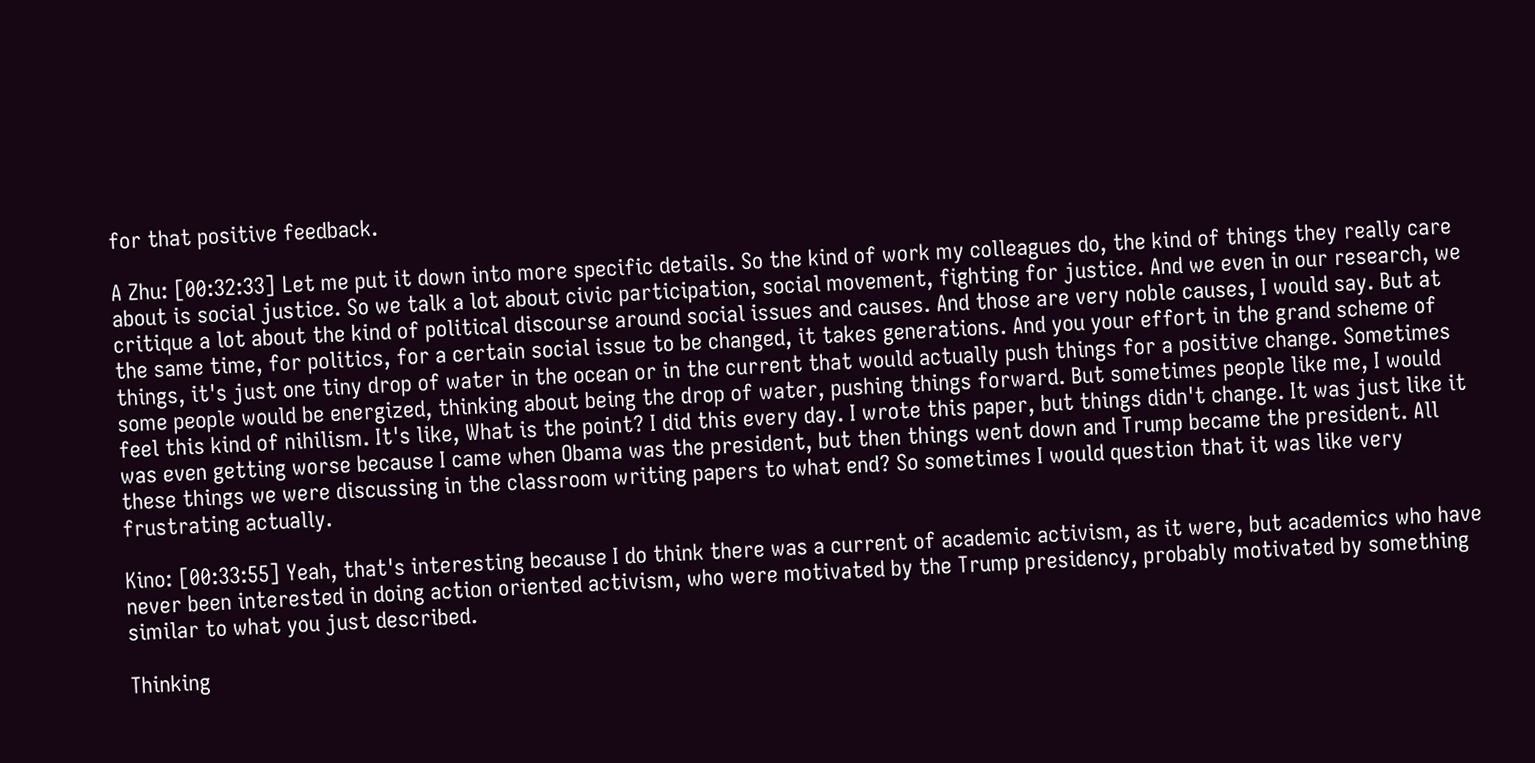for that positive feedback.

A Zhu: [00:32:33] Let me put it down into more specific details. So the kind of work my colleagues do, the kind of things they really care about is social justice. So we talk a lot about civic participation, social movement, fighting for justice. And we even in our research, we critique a lot about the kind of political discourse around social issues and causes. And those are very noble causes, I would say. But at the same time, for politics, for a certain social issue to be changed, it takes generations. And you your effort in the grand scheme of things, it's just one tiny drop of water in the ocean or in the current that would actually push things for a positive change. Sometimes some people would be energized, thinking about being the drop of water, pushing things forward. But sometimes people like me, I would feel this kind of nihilism. It's like, What is the point? I did this every day. I wrote this paper, but things didn't change. It was just like it was even getting worse because I came when Obama was the president, but then things went down and Trump became the president. All these things we were discussing in the classroom writing papers to what end? So sometimes I would question that it was like very frustrating actually.

Kino: [00:33:55] Yeah, that's interesting because I do think there was a current of academic activism, as it were, but academics who have never been interested in doing action oriented activism, who were motivated by the Trump presidency, probably motivated by something similar to what you just described.

Thinking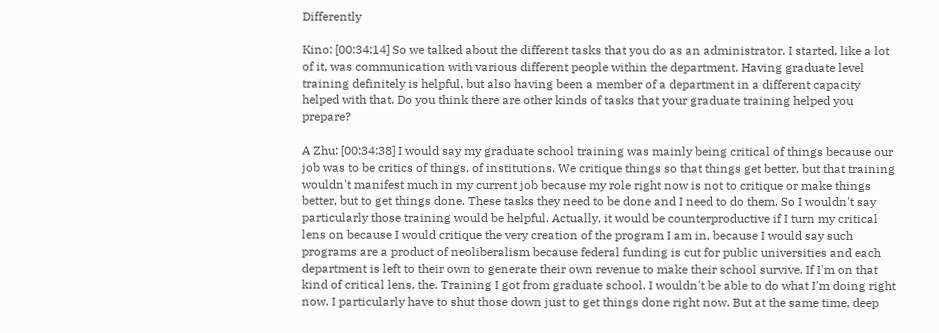Differently

Kino: [00:34:14] So we talked about the different tasks that you do as an administrator. I started, like a lot of it, was communication with various different people within the department. Having graduate level training definitely is helpful, but also having been a member of a department in a different capacity helped with that. Do you think there are other kinds of tasks that your graduate training helped you prepare?

A Zhu: [00:34:38] I would say my graduate school training was mainly being critical of things because our job was to be critics of things, of institutions. We critique things so that things get better, but that training wouldn't manifest much in my current job because my role right now is not to critique or make things better, but to get things done. These tasks they need to be done and I need to do them. So I wouldn't say particularly those training would be helpful. Actually, it would be counterproductive if I turn my critical lens on because I would critique the very creation of the program I am in, because I would say such programs are a product of neoliberalism because federal funding is cut for public universities and each department is left to their own to generate their own revenue to make their school survive. If I'm on that kind of critical lens, the. Training I got from graduate school. I wouldn't be able to do what I'm doing right now. I particularly have to shut those down just to get things done right now. But at the same time, deep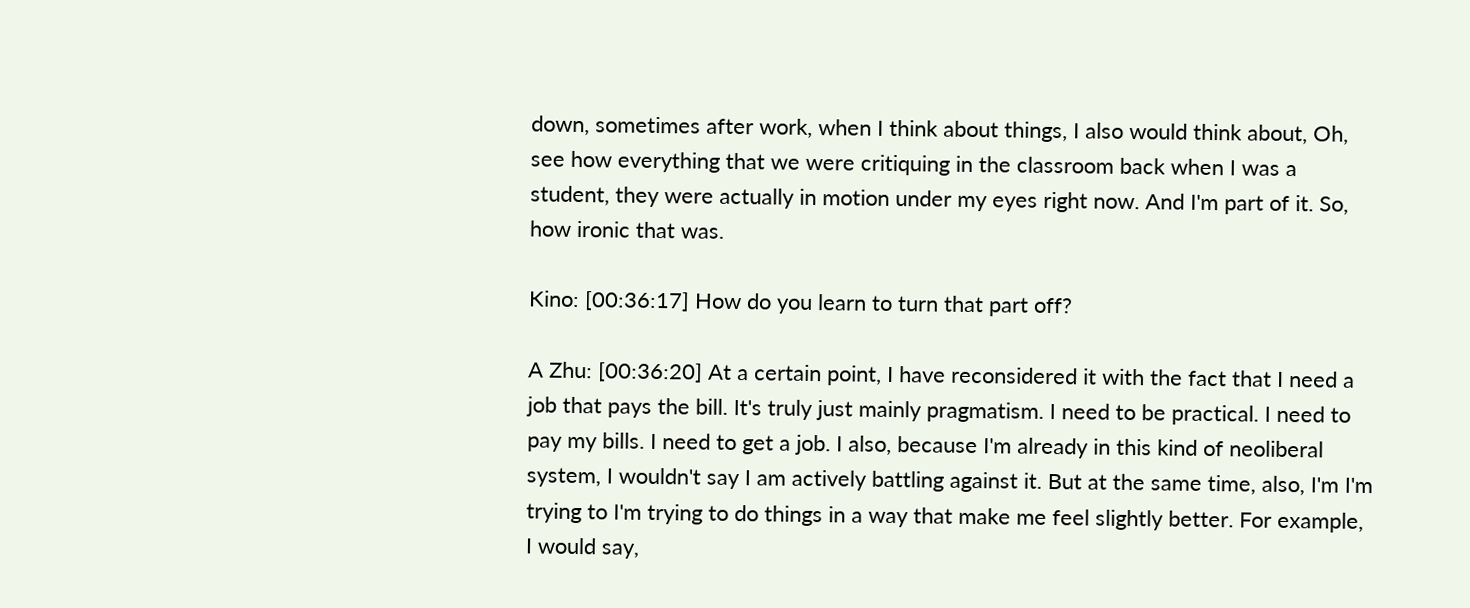down, sometimes after work, when I think about things, I also would think about, Oh, see how everything that we were critiquing in the classroom back when I was a student, they were actually in motion under my eyes right now. And I'm part of it. So, how ironic that was.

Kino: [00:36:17] How do you learn to turn that part off?

A Zhu: [00:36:20] At a certain point, I have reconsidered it with the fact that I need a job that pays the bill. It's truly just mainly pragmatism. I need to be practical. I need to pay my bills. I need to get a job. I also, because I'm already in this kind of neoliberal system, I wouldn't say I am actively battling against it. But at the same time, also, I'm I'm trying to I'm trying to do things in a way that make me feel slightly better. For example, I would say,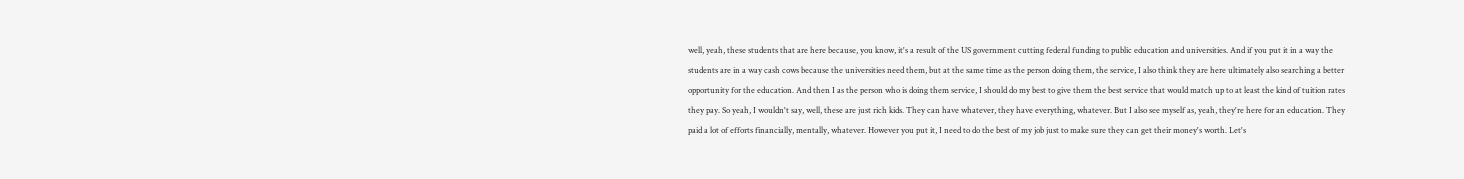well, yeah, these students that are here because, you know, it's a result of the US government cutting federal funding to public education and universities. And if you put it in a way the students are in a way cash cows because the universities need them, but at the same time as the person doing them, the service, I also think they are here ultimately also searching a better opportunity for the education. And then I as the person who is doing them service, I should do my best to give them the best service that would match up to at least the kind of tuition rates they pay. So yeah, I wouldn't say, well, these are just rich kids. They can have whatever, they have everything, whatever. But I also see myself as, yeah, they're here for an education. They paid a lot of efforts financially, mentally, whatever. However you put it, I need to do the best of my job just to make sure they can get their money's worth. Let's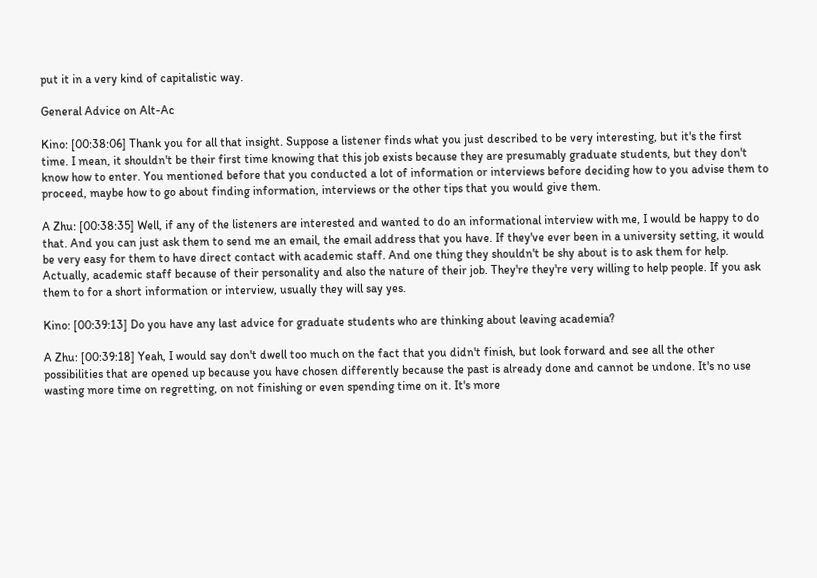put it in a very kind of capitalistic way.

General Advice on Alt-Ac

Kino: [00:38:06] Thank you for all that insight. Suppose a listener finds what you just described to be very interesting, but it's the first time. I mean, it shouldn't be their first time knowing that this job exists because they are presumably graduate students, but they don't know how to enter. You mentioned before that you conducted a lot of information or interviews before deciding how to you advise them to proceed, maybe how to go about finding information, interviews or the other tips that you would give them.

A Zhu: [00:38:35] Well, if any of the listeners are interested and wanted to do an informational interview with me, I would be happy to do that. And you can just ask them to send me an email, the email address that you have. If they've ever been in a university setting, it would be very easy for them to have direct contact with academic staff. And one thing they shouldn't be shy about is to ask them for help. Actually, academic staff because of their personality and also the nature of their job. They're they're very willing to help people. If you ask them to for a short information or interview, usually they will say yes.

Kino: [00:39:13] Do you have any last advice for graduate students who are thinking about leaving academia?

A Zhu: [00:39:18] Yeah, I would say don't dwell too much on the fact that you didn't finish, but look forward and see all the other possibilities that are opened up because you have chosen differently because the past is already done and cannot be undone. It's no use wasting more time on regretting, on not finishing or even spending time on it. It's more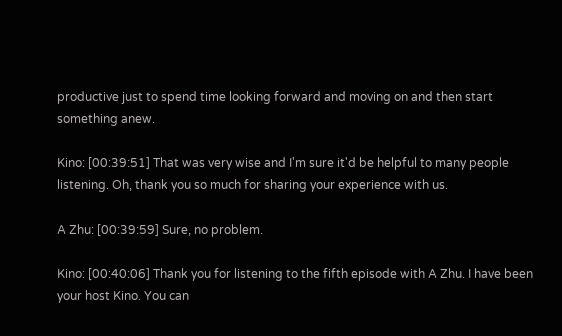productive just to spend time looking forward and moving on and then start something anew.

Kino: [00:39:51] That was very wise and I'm sure it'd be helpful to many people listening. Oh, thank you so much for sharing your experience with us.

A Zhu: [00:39:59] Sure, no problem.

Kino: [00:40:06] Thank you for listening to the fifth episode with A Zhu. I have been your host Kino. You can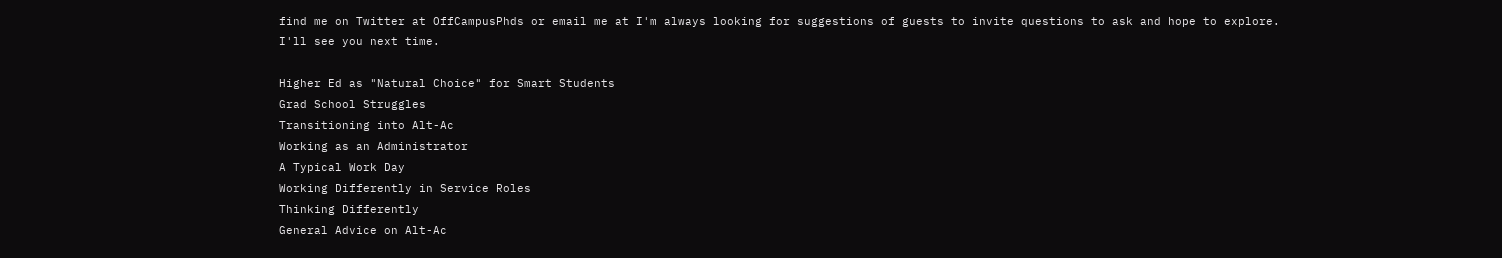find me on Twitter at OffCampusPhds or email me at I'm always looking for suggestions of guests to invite questions to ask and hope to explore. I'll see you next time.

Higher Ed as "Natural Choice" for Smart Students
Grad School Struggles
Transitioning into Alt-Ac
Working as an Administrator
A Typical Work Day
Working Differently in Service Roles
Thinking Differently
General Advice on Alt-Ac